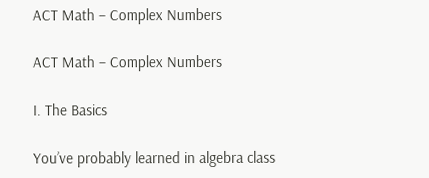ACT Math – Complex Numbers

ACT Math – Complex Numbers

I. The Basics

You’ve probably learned in algebra class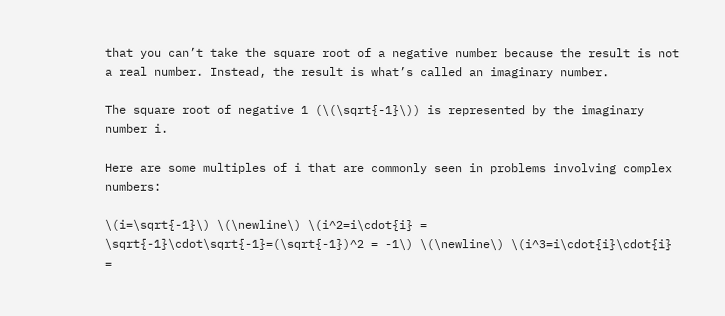that you can’t take the square root of a negative number because the result is not a real number. Instead, the result is what’s called an imaginary number.

The square root of negative 1 (\(\sqrt{-1}\)) is represented by the imaginary number i.

Here are some multiples of i that are commonly seen in problems involving complex numbers:

\(i=\sqrt{-1}\) \(\newline\) \(i^2=i\cdot{i} = \sqrt{-1}\cdot\sqrt{-1}=(\sqrt{-1})^2 = -1\) \(\newline\) \(i^3=i\cdot{i}\cdot{i} =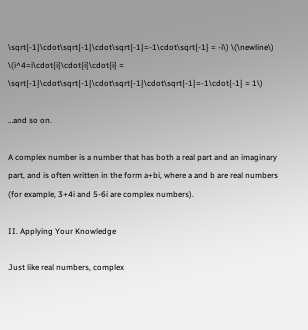\sqrt{-1}\cdot\sqrt{-1}\cdot\sqrt{-1}=-1\cdot\sqrt{-1} = -i\) \(\newline\) \(i^4=i\cdot{i}\cdot{i}\cdot{i} = \sqrt{-1}\cdot\sqrt{-1}\cdot\sqrt{-1}\cdot\sqrt{-1}=-1\cdot{-1} = 1\)

…and so on.

A complex number is a number that has both a real part and an imaginary part, and is often written in the form a+bi, where a and b are real numbers (for example, 3+4i and 5-6i are complex numbers).

II. Applying Your Knowledge

Just like real numbers, complex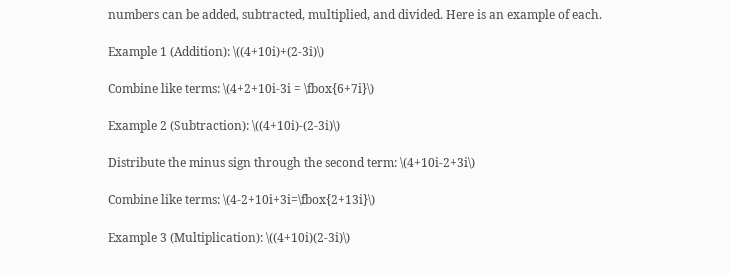numbers can be added, subtracted, multiplied, and divided. Here is an example of each.

Example 1 (Addition): \((4+10i)+(2-3i)\)

Combine like terms: \(4+2+10i-3i = \fbox{6+7i}\)

Example 2 (Subtraction): \((4+10i)-(2-3i)\)

Distribute the minus sign through the second term: \(4+10i-2+3i\)

Combine like terms: \(4-2+10i+3i=\fbox{2+13i}\)

Example 3 (Multiplication): \((4+10i)(2-3i)\)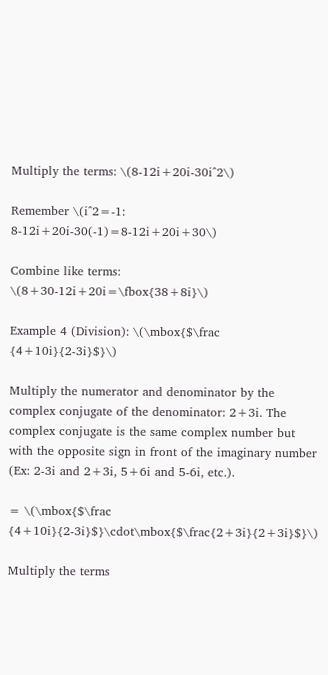Multiply the terms: \(8-12i+20i-30i^2\)

Remember \(i^2=-1: 8-12i+20i-30(-1)=8-12i+20i+30\)

Combine like terms: \(8+30-12i+20i=\fbox{38+8i}\)

Example 4 (Division): \(\mbox{$\frac {4+10i}{2-3i}$}\)

Multiply the numerator and denominator by the complex conjugate of the denominator: 2+3i. The complex conjugate is the same complex number but with the opposite sign in front of the imaginary number (Ex: 2-3i and 2+3i, 5+6i and 5-6i, etc.).

= \(\mbox{$\frac {4+10i}{2-3i}$}\cdot\mbox{$\frac{2+3i}{2+3i}$}\)

Multiply the terms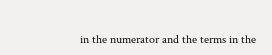in the numerator and the terms in the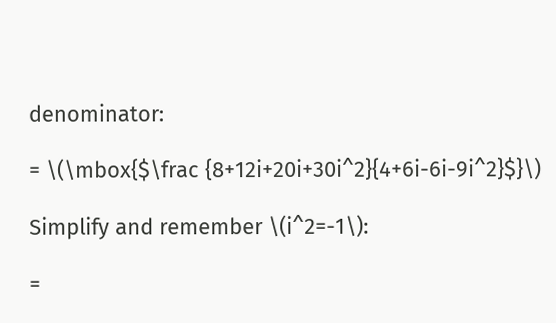denominator:

= \(\mbox{$\frac {8+12i+20i+30i^2}{4+6i-6i-9i^2}$}\)

Simplify and remember \(i^2=-1\):

=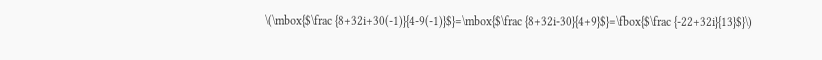\(\mbox{$\frac {8+32i+30(-1)}{4-9(-1)}$}=\mbox{$\frac {8+32i-30}{4+9}$}=\fbox{$\frac {-22+32i}{13}$}\)